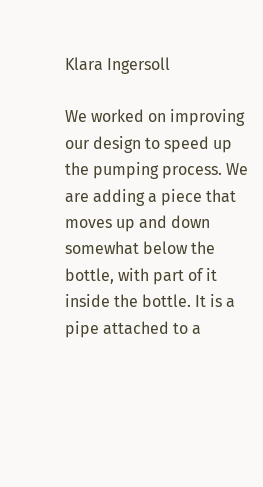Klara Ingersoll

We worked on improving our design to speed up the pumping process. We are adding a piece that moves up and down somewhat below the bottle, with part of it inside the bottle. It is a pipe attached to a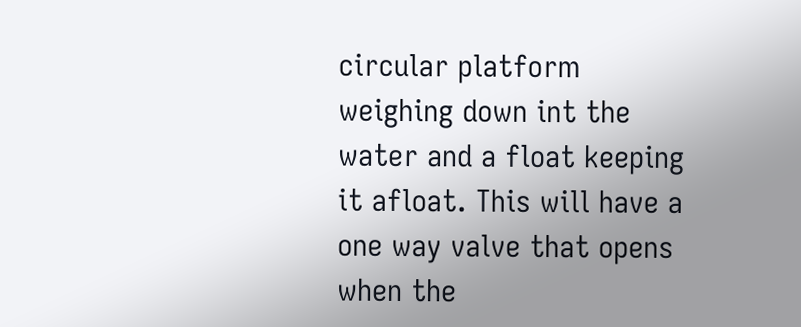circular platform weighing down int the water and a float keeping it afloat. This will have a one way valve that opens when the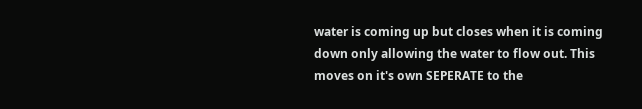water is coming up but closes when it is coming down only allowing the water to flow out. This moves on it's own SEPERATE to the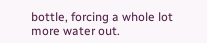bottle, forcing a whole lot more water out.